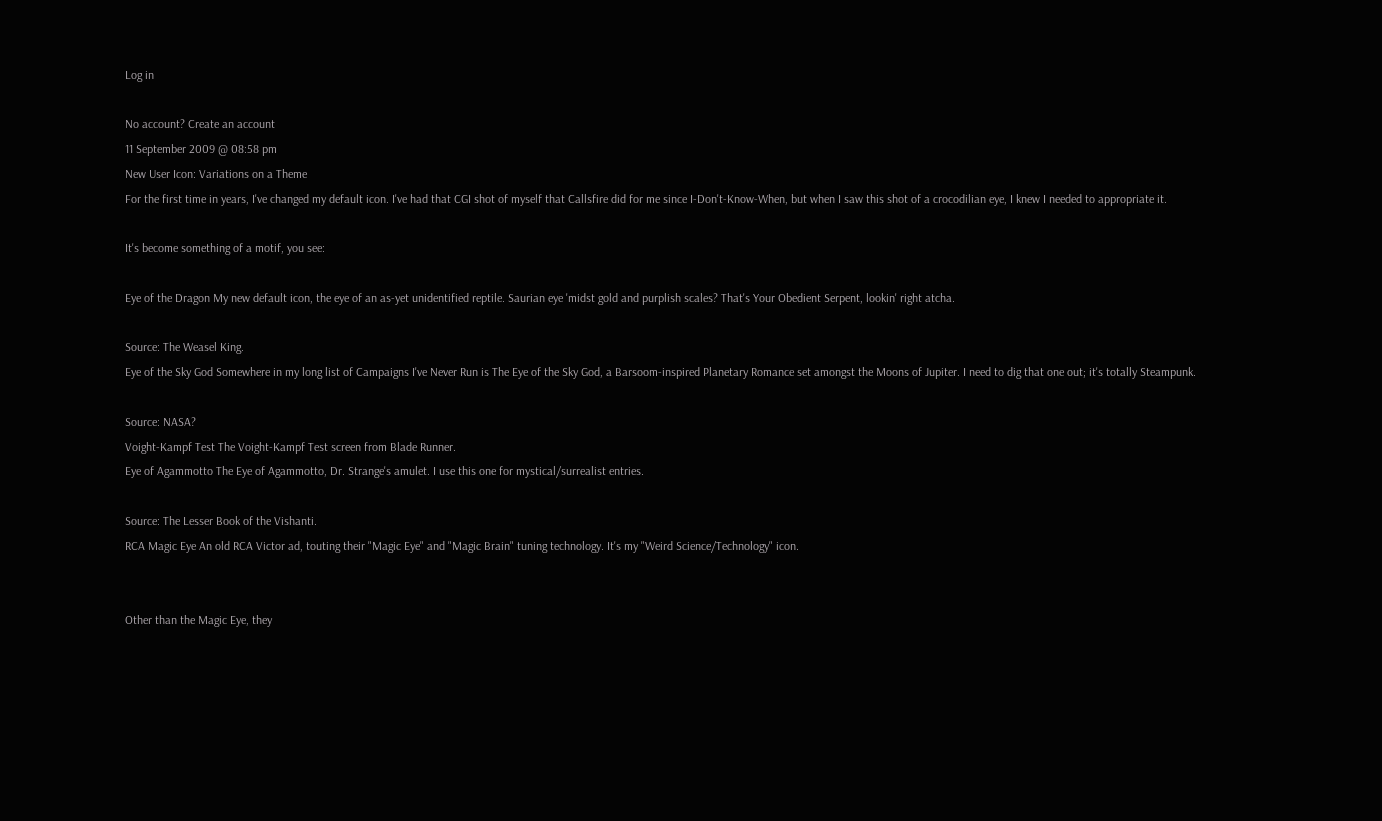Log in

No account? Create an account
11 September 2009 @ 08:58 pm
New User Icon: Variations on a Theme
For the first time in years, I've changed my default icon. I've had that CGI shot of myself that Callsfire did for me since I-Don't-Know-When, but when I saw this shot of a crocodilian eye, I knew I needed to appropriate it.

It's become something of a motif, you see:

Eye of the Dragon My new default icon, the eye of an as-yet unidentified reptile. Saurian eye 'midst gold and purplish scales? That's Your Obedient Serpent, lookin' right atcha.

Source: The Weasel King.
Eye of the Sky God Somewhere in my long list of Campaigns I've Never Run is The Eye of the Sky God, a Barsoom-inspired Planetary Romance set amongst the Moons of Jupiter. I need to dig that one out; it's totally Steampunk.

Source: NASA?
Voight-Kampf Test The Voight-Kampf Test screen from Blade Runner.
Eye of Agammotto The Eye of Agammotto, Dr. Strange's amulet. I use this one for mystical/surrealist entries.

Source: The Lesser Book of the Vishanti.
RCA Magic Eye An old RCA Victor ad, touting their "Magic Eye" and "Magic Brain" tuning technology. It's my "Weird Science/Technology" icon.


Other than the Magic Eye, they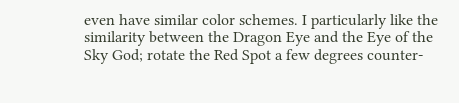even have similar color schemes. I particularly like the similarity between the Dragon Eye and the Eye of the Sky God; rotate the Red Spot a few degrees counter-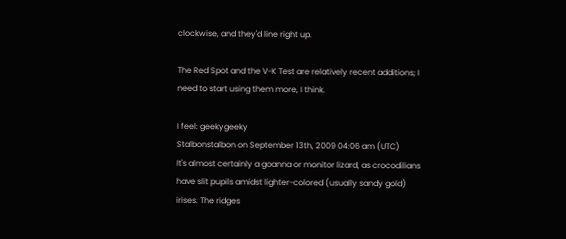clockwise, and they'd line right up.

The Red Spot and the V-K Test are relatively recent additions; I need to start using them more, I think.

I feel: geekygeeky
Stalbonstalbon on September 13th, 2009 04:06 am (UTC)
It's almost certainly a goanna or monitor lizard, as crocodilians have slit pupils amidst lighter-colored (usually sandy gold) irises. The ridges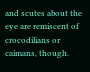and scutes about the eye are remiscent of crocodilians or caimans, though.